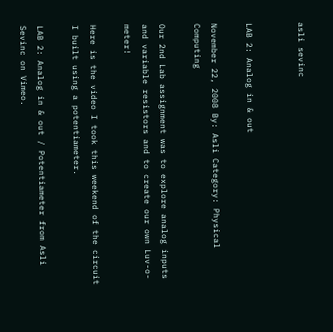asli sevinc


LAB 2: Analog in & out

November 22, 2008 By: Asli Category: Physical Computing

Our 2nd Lab assignment was to explore analog inputs and variable resistors and to create our own Luv-o-meter!

Here is the video I took this weekend of the circuit I built using a potentiameter.

LAB 2: Analog in & out / Potentiameter from Asli Sevinc on Vimeo.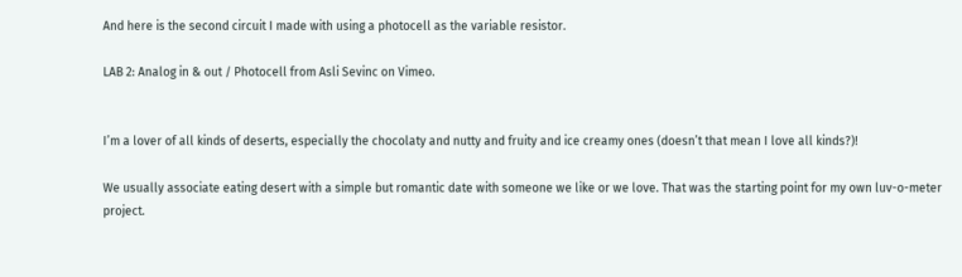And here is the second circuit I made with using a photocell as the variable resistor.

LAB 2: Analog in & out / Photocell from Asli Sevinc on Vimeo.


I’m a lover of all kinds of deserts, especially the chocolaty and nutty and fruity and ice creamy ones (doesn’t that mean I love all kinds?)!

We usually associate eating desert with a simple but romantic date with someone we like or we love. That was the starting point for my own luv-o-meter project.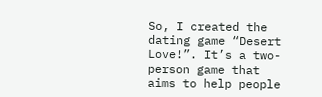So, I created the dating game “Desert Love!”. It’s a two-person game that aims to help people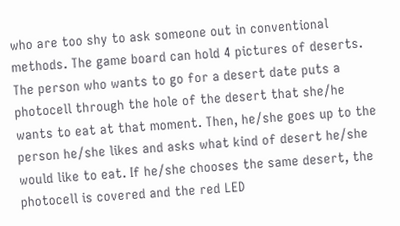who are too shy to ask someone out in conventional methods. The game board can hold 4 pictures of deserts. The person who wants to go for a desert date puts a photocell through the hole of the desert that she/he wants to eat at that moment. Then, he/she goes up to the person he/she likes and asks what kind of desert he/she would like to eat. If he/she chooses the same desert, the photocell is covered and the red LED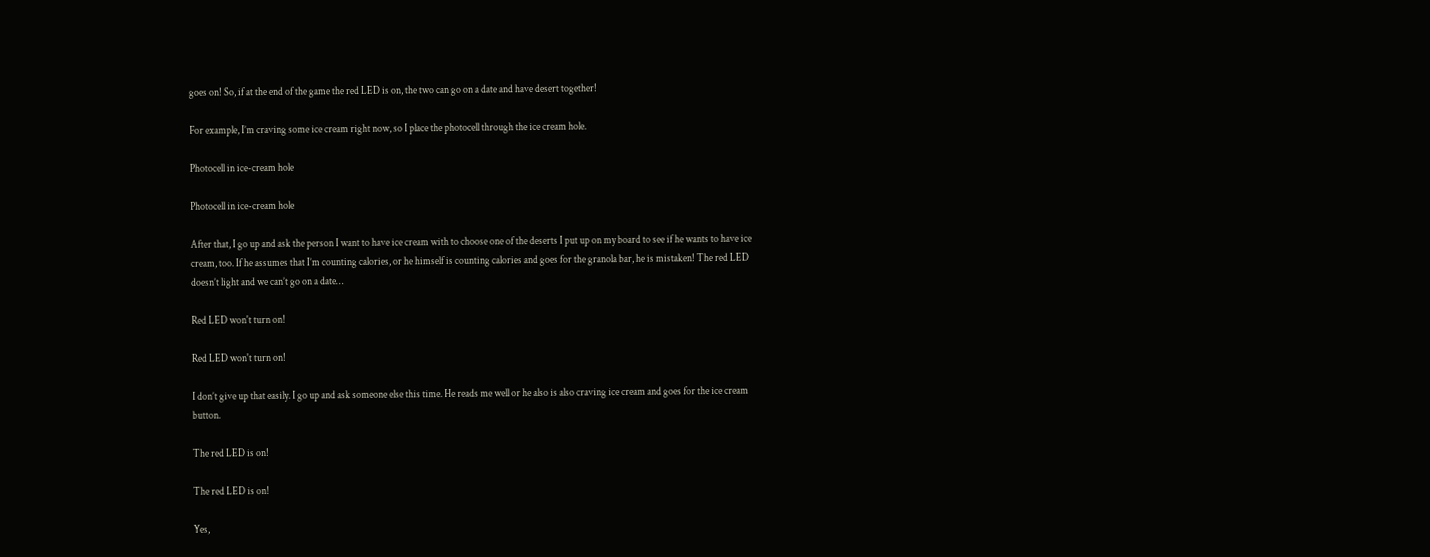goes on! So, if at the end of the game the red LED is on, the two can go on a date and have desert together!

For example, I’m craving some ice cream right now, so I place the photocell through the ice cream hole.

Photocell in ice-cream hole

Photocell in ice-cream hole

After that, I go up and ask the person I want to have ice cream with to choose one of the deserts I put up on my board to see if he wants to have ice cream, too. If he assumes that I’m counting calories, or he himself is counting calories and goes for the granola bar, he is mistaken! The red LED doesn’t light and we can’t go on a date…

Red LED won't turn on!

Red LED won't turn on!

I don’t give up that easily. I go up and ask someone else this time. He reads me well or he also is also craving ice cream and goes for the ice cream button.

The red LED is on!

The red LED is on!

Yes,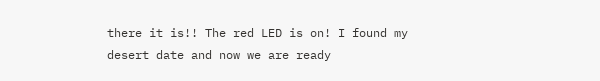there it is!! The red LED is on! I found my desert date and now we are ready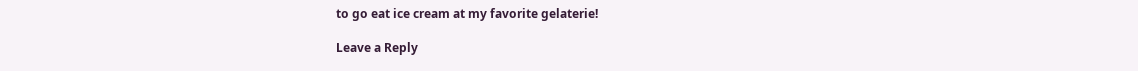to go eat ice cream at my favorite gelaterie!

Leave a Reply